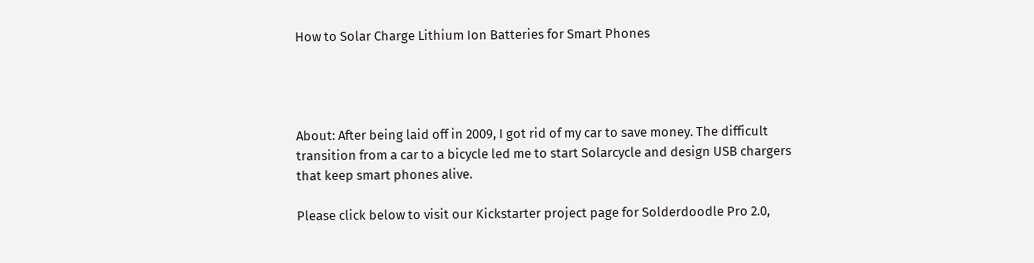How to Solar Charge Lithium Ion Batteries for Smart Phones




About: After being laid off in 2009, I got rid of my car to save money. The difficult transition from a car to a bicycle led me to start Solarcycle and design USB chargers that keep smart phones alive.

Please click below to visit our Kickstarter project page for Solderdoodle Pro 2.0,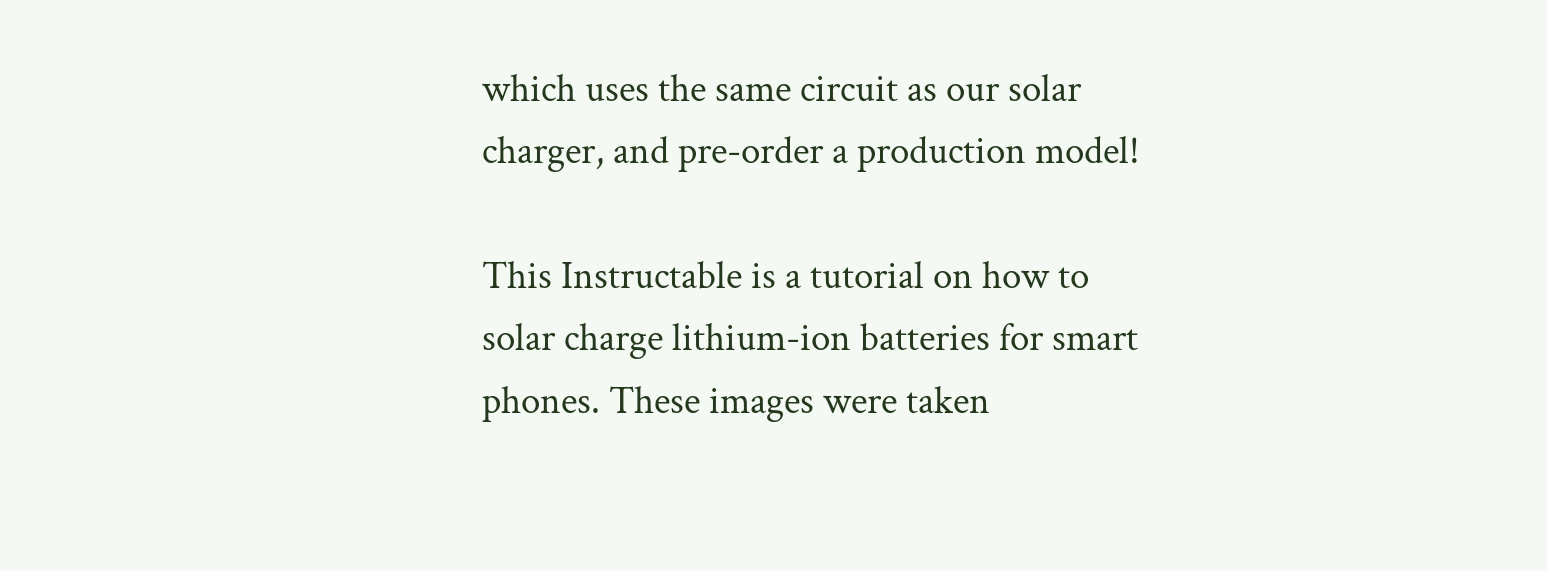which uses the same circuit as our solar charger, and pre-order a production model!

This Instructable is a tutorial on how to solar charge lithium-ion batteries for smart phones. These images were taken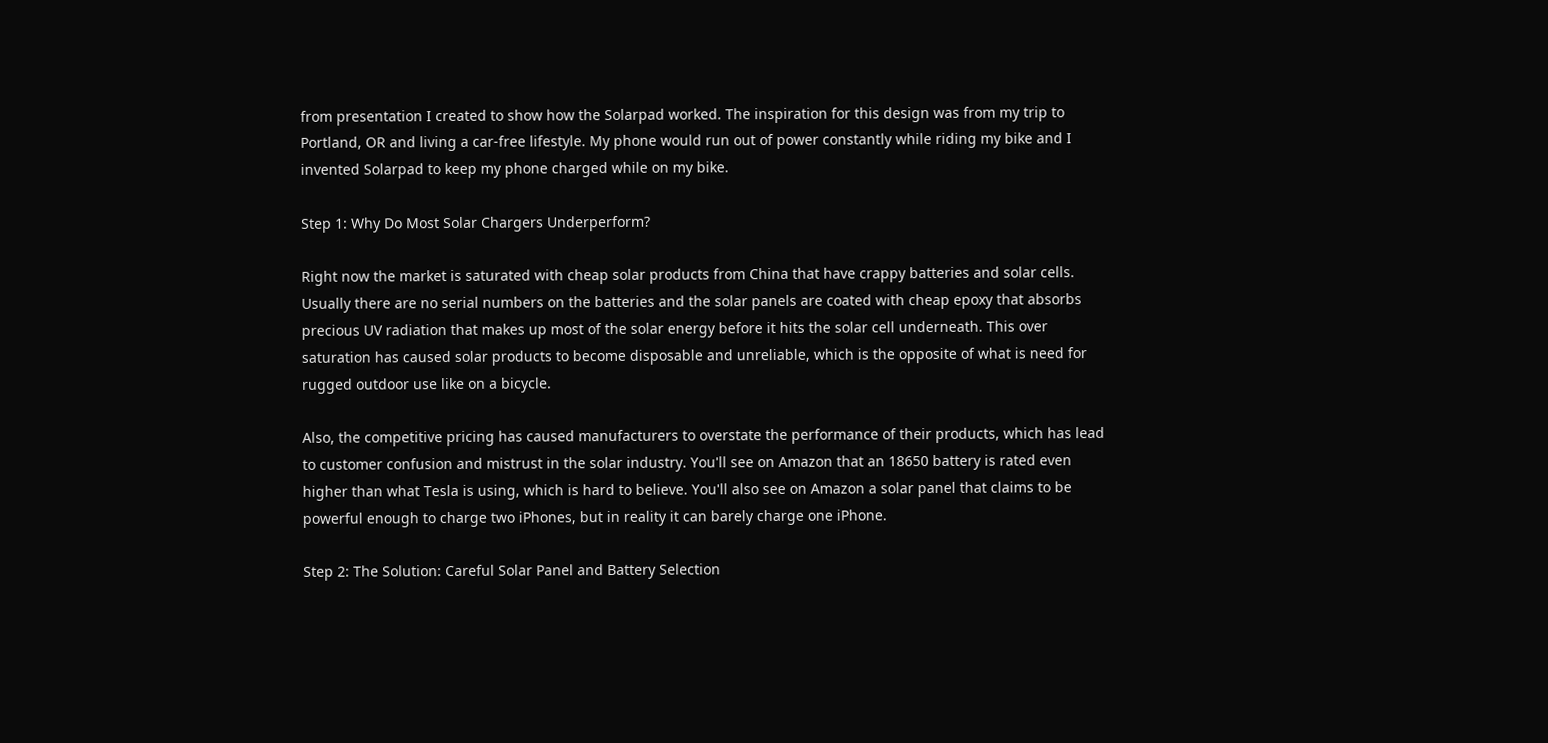from presentation I created to show how the Solarpad worked. The inspiration for this design was from my trip to Portland, OR and living a car-free lifestyle. My phone would run out of power constantly while riding my bike and I invented Solarpad to keep my phone charged while on my bike.

Step 1: Why Do Most Solar Chargers Underperform?

Right now the market is saturated with cheap solar products from China that have crappy batteries and solar cells. Usually there are no serial numbers on the batteries and the solar panels are coated with cheap epoxy that absorbs precious UV radiation that makes up most of the solar energy before it hits the solar cell underneath. This over saturation has caused solar products to become disposable and unreliable, which is the opposite of what is need for rugged outdoor use like on a bicycle.

Also, the competitive pricing has caused manufacturers to overstate the performance of their products, which has lead to customer confusion and mistrust in the solar industry. You'll see on Amazon that an 18650 battery is rated even higher than what Tesla is using, which is hard to believe. You'll also see on Amazon a solar panel that claims to be powerful enough to charge two iPhones, but in reality it can barely charge one iPhone.

Step 2: The Solution: Careful Solar Panel and Battery Selection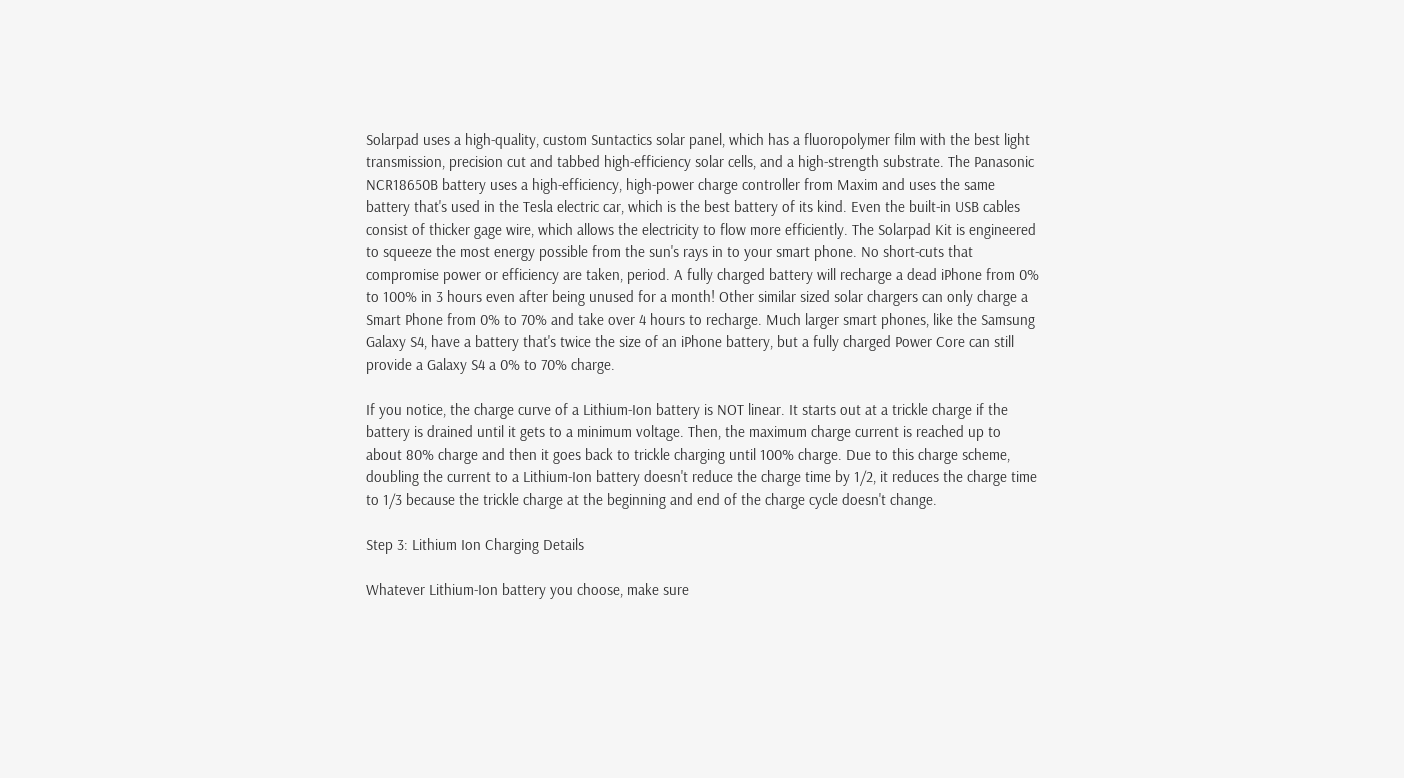Solarpad uses a high-quality, custom Suntactics solar panel, which has a fluoropolymer film with the best light transmission, precision cut and tabbed high-efficiency solar cells, and a high-strength substrate. The Panasonic NCR18650B battery uses a high-efficiency, high-power charge controller from Maxim and uses the same battery that's used in the Tesla electric car, which is the best battery of its kind. Even the built-in USB cables consist of thicker gage wire, which allows the electricity to flow more efficiently. The Solarpad Kit is engineered to squeeze the most energy possible from the sun's rays in to your smart phone. No short-cuts that compromise power or efficiency are taken, period. A fully charged battery will recharge a dead iPhone from 0% to 100% in 3 hours even after being unused for a month! Other similar sized solar chargers can only charge a Smart Phone from 0% to 70% and take over 4 hours to recharge. Much larger smart phones, like the Samsung Galaxy S4, have a battery that's twice the size of an iPhone battery, but a fully charged Power Core can still provide a Galaxy S4 a 0% to 70% charge.

If you notice, the charge curve of a Lithium-Ion battery is NOT linear. It starts out at a trickle charge if the battery is drained until it gets to a minimum voltage. Then, the maximum charge current is reached up to about 80% charge and then it goes back to trickle charging until 100% charge. Due to this charge scheme, doubling the current to a Lithium-Ion battery doesn't reduce the charge time by 1/2, it reduces the charge time to 1/3 because the trickle charge at the beginning and end of the charge cycle doesn't change.

Step 3: Lithium Ion Charging Details

Whatever Lithium-Ion battery you choose, make sure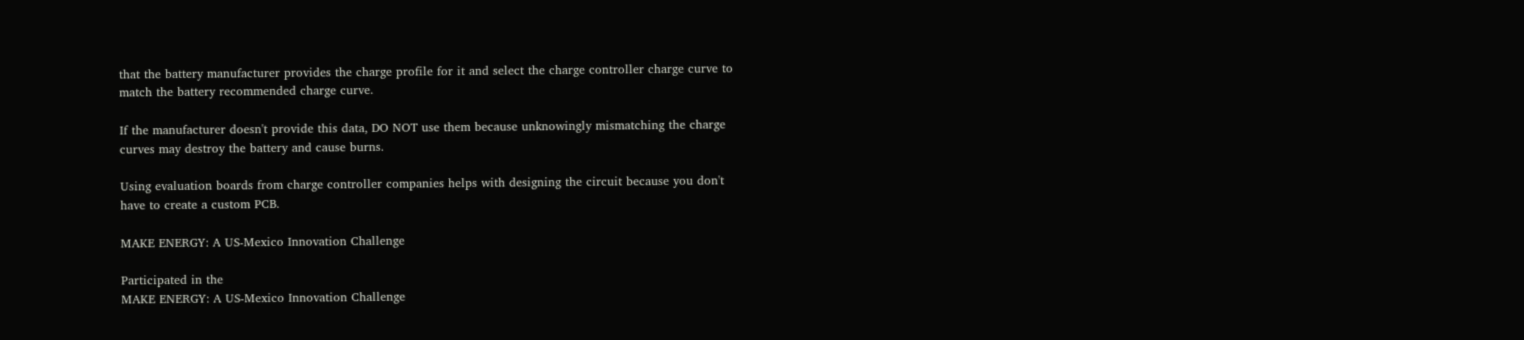that the battery manufacturer provides the charge profile for it and select the charge controller charge curve to match the battery recommended charge curve.

If the manufacturer doesn't provide this data, DO NOT use them because unknowingly mismatching the charge curves may destroy the battery and cause burns.

Using evaluation boards from charge controller companies helps with designing the circuit because you don't have to create a custom PCB.

MAKE ENERGY: A US-Mexico Innovation Challenge

Participated in the
MAKE ENERGY: A US-Mexico Innovation Challenge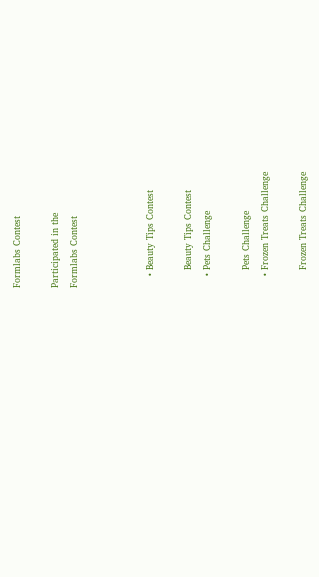Formlabs Contest

Participated in the
Formlabs Contest



    • Beauty Tips Contest

      Beauty Tips Contest
    • Pets Challenge

      Pets Challenge
    • Frozen Treats Challenge

      Frozen Treats Challenge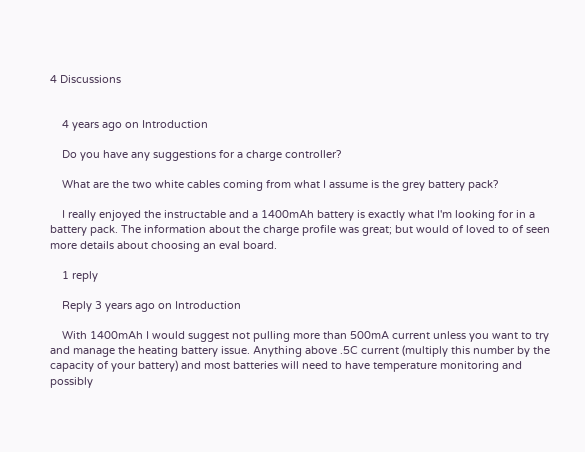4 Discussions


    4 years ago on Introduction

    Do you have any suggestions for a charge controller?

    What are the two white cables coming from what I assume is the grey battery pack?

    I really enjoyed the instructable and a 1400mAh battery is exactly what I'm looking for in a battery pack. The information about the charge profile was great; but would of loved to of seen more details about choosing an eval board.

    1 reply

    Reply 3 years ago on Introduction

    With 1400mAh I would suggest not pulling more than 500mA current unless you want to try and manage the heating battery issue. Anything above .5C current (multiply this number by the capacity of your battery) and most batteries will need to have temperature monitoring and possibly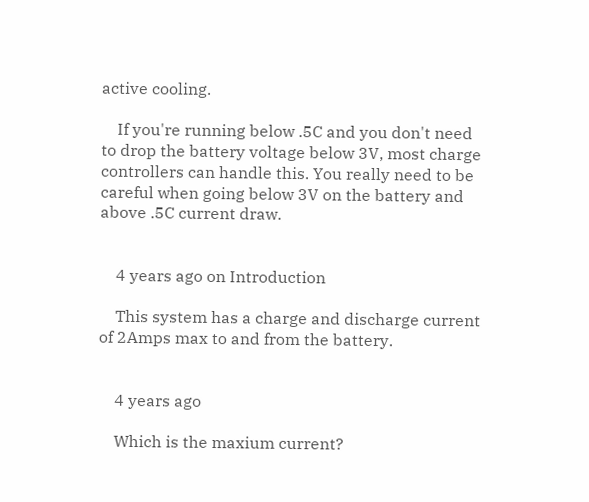active cooling.

    If you're running below .5C and you don't need to drop the battery voltage below 3V, most charge controllers can handle this. You really need to be careful when going below 3V on the battery and above .5C current draw.


    4 years ago on Introduction

    This system has a charge and discharge current of 2Amps max to and from the battery.


    4 years ago

    Which is the maxium current?